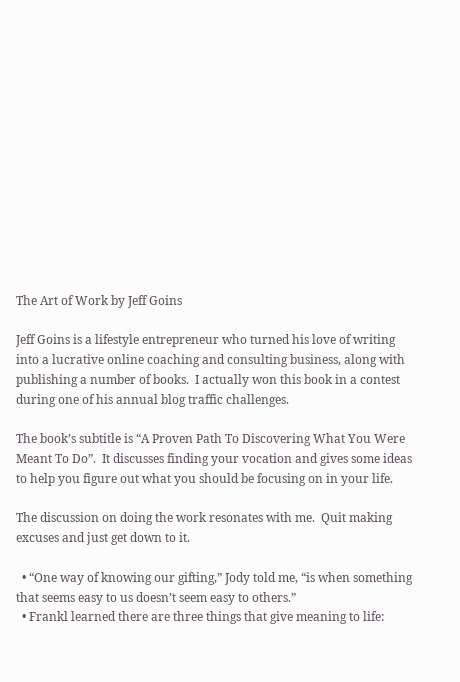The Art of Work by Jeff Goins

Jeff Goins is a lifestyle entrepreneur who turned his love of writing into a lucrative online coaching and consulting business, along with publishing a number of books.  I actually won this book in a contest during one of his annual blog traffic challenges.

The book’s subtitle is “A Proven Path To Discovering What You Were Meant To Do”.  It discusses finding your vocation and gives some ideas to help you figure out what you should be focusing on in your life.

The discussion on doing the work resonates with me.  Quit making excuses and just get down to it.

  • “One way of knowing our gifting,” Jody told me, “is when something that seems easy to us doesn’t seem easy to others.”
  • Frankl learned there are three things that give meaning to life: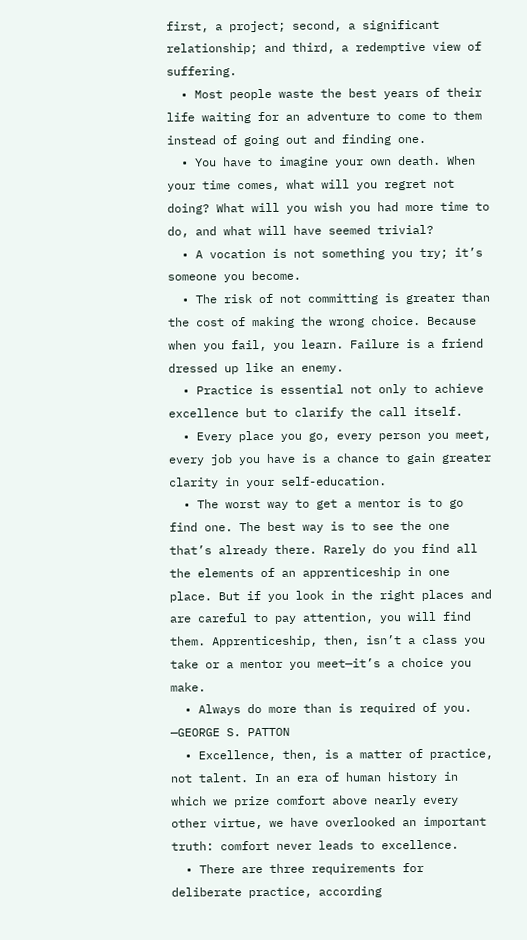first, a project; second, a significant relationship; and third, a redemptive view of suffering.
  • Most people waste the best years of their life waiting for an adventure to come to them instead of going out and finding one.
  • You have to imagine your own death. When your time comes, what will you regret not doing? What will you wish you had more time to do, and what will have seemed trivial?
  • A vocation is not something you try; it’s someone you become.
  • The risk of not committing is greater than the cost of making the wrong choice. Because when you fail, you learn. Failure is a friend dressed up like an enemy.
  • Practice is essential not only to achieve excellence but to clarify the call itself.
  • Every place you go, every person you meet, every job you have is a chance to gain greater clarity in your self-education.
  • The worst way to get a mentor is to go find one. The best way is to see the one that’s already there. Rarely do you find all the elements of an apprenticeship in one place. But if you look in the right places and are careful to pay attention, you will find them. Apprenticeship, then, isn’t a class you take or a mentor you meet—it’s a choice you make.
  • Always do more than is required of you. —GEORGE S. PATTON
  • Excellence, then, is a matter of practice, not talent. In an era of human history in which we prize comfort above nearly every other virtue, we have overlooked an important truth: comfort never leads to excellence.
  • There are three requirements for deliberate practice, according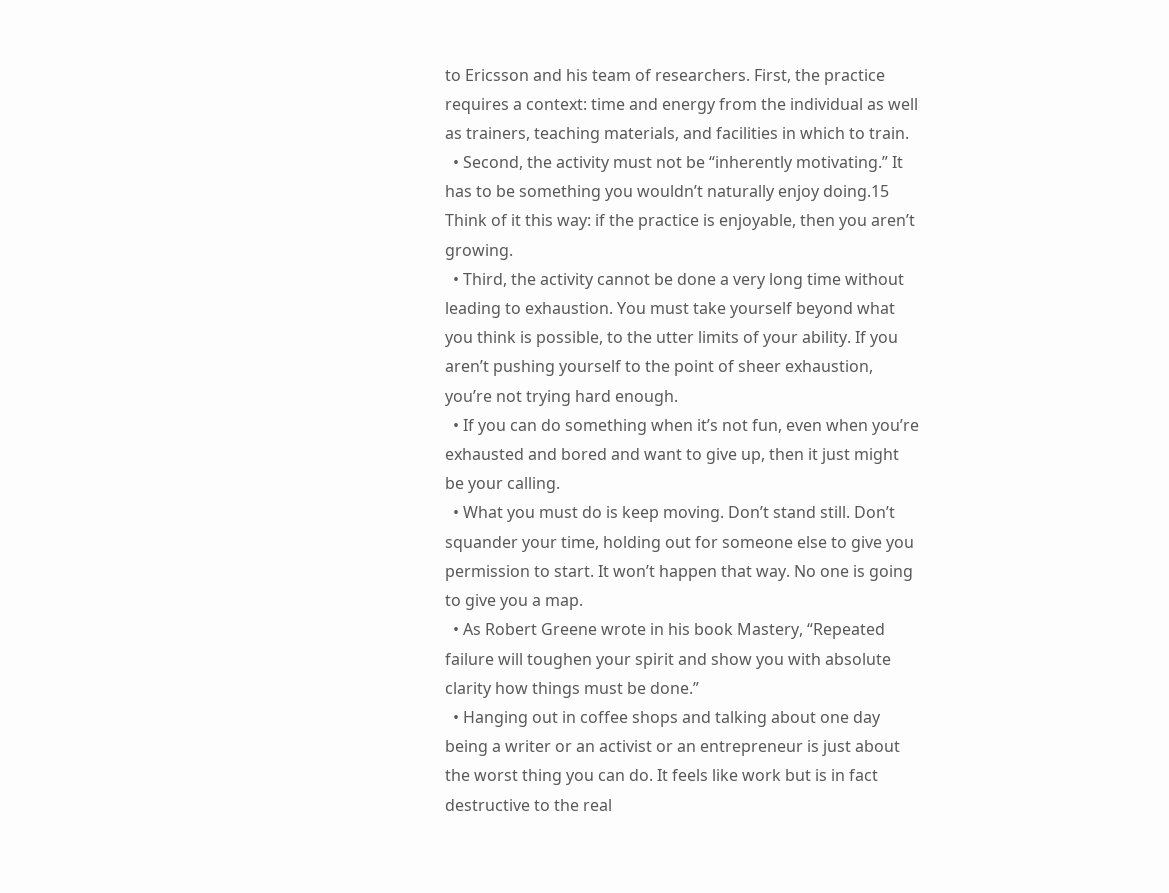to Ericsson and his team of researchers. First, the practice requires a context: time and energy from the individual as well as trainers, teaching materials, and facilities in which to train.
  • Second, the activity must not be “inherently motivating.” It has to be something you wouldn’t naturally enjoy doing.15 Think of it this way: if the practice is enjoyable, then you aren’t growing.
  • Third, the activity cannot be done a very long time without leading to exhaustion. You must take yourself beyond what you think is possible, to the utter limits of your ability. If you aren’t pushing yourself to the point of sheer exhaustion, you’re not trying hard enough.
  • If you can do something when it’s not fun, even when you’re exhausted and bored and want to give up, then it just might be your calling.
  • What you must do is keep moving. Don’t stand still. Don’t squander your time, holding out for someone else to give you permission to start. It won’t happen that way. No one is going to give you a map.
  • As Robert Greene wrote in his book Mastery, “Repeated failure will toughen your spirit and show you with absolute clarity how things must be done.”
  • Hanging out in coffee shops and talking about one day being a writer or an activist or an entrepreneur is just about the worst thing you can do. It feels like work but is in fact destructive to the real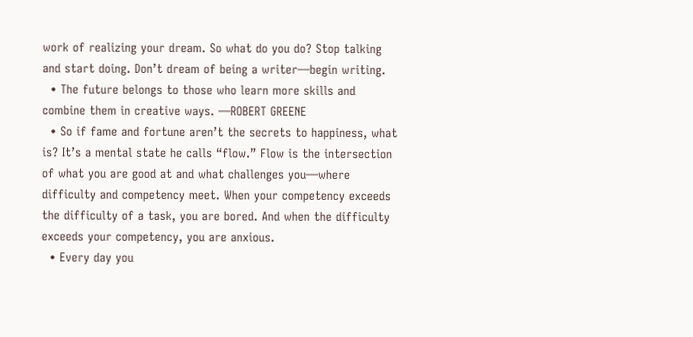work of realizing your dream. So what do you do? Stop talking and start doing. Don’t dream of being a writer—begin writing.
  • The future belongs to those who learn more skills and combine them in creative ways. —ROBERT GREENE
  • So if fame and fortune aren’t the secrets to happiness, what is? It’s a mental state he calls “flow.” Flow is the intersection of what you are good at and what challenges you—where difficulty and competency meet. When your competency exceeds the difficulty of a task, you are bored. And when the difficulty exceeds your competency, you are anxious.
  • Every day you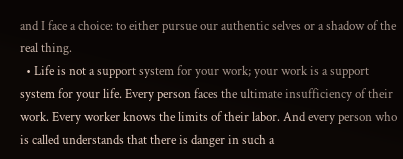and I face a choice: to either pursue our authentic selves or a shadow of the real thing.
  • Life is not a support system for your work; your work is a support system for your life. Every person faces the ultimate insufficiency of their work. Every worker knows the limits of their labor. And every person who is called understands that there is danger in such a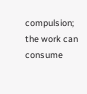compulsion; the work can consume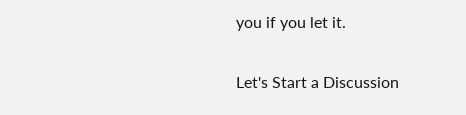you if you let it.

Let's Start a Discussion